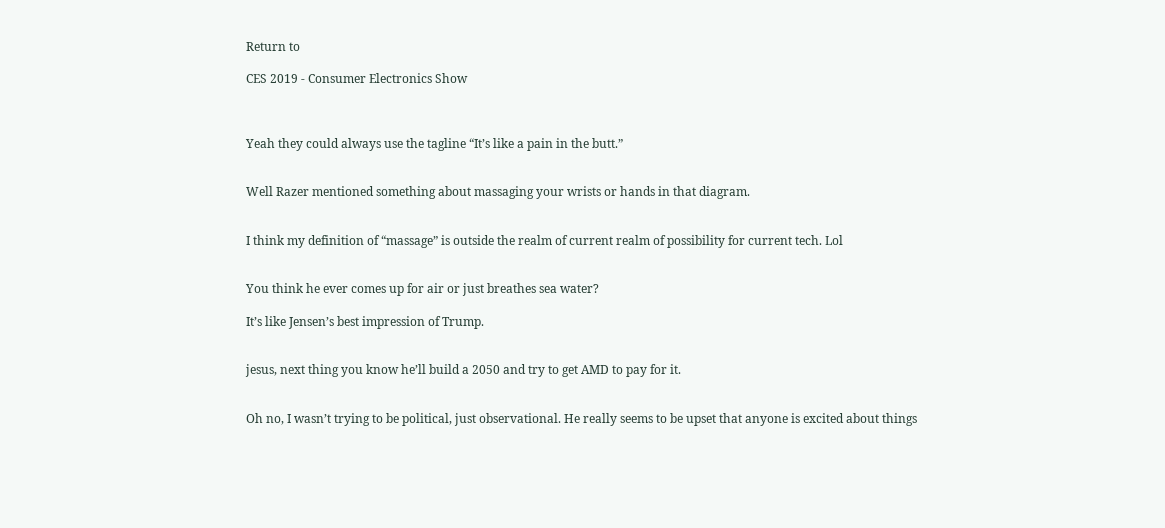Return to

CES 2019 - Consumer Electronics Show



Yeah they could always use the tagline “It’s like a pain in the butt.”


Well Razer mentioned something about massaging your wrists or hands in that diagram.


I think my definition of “massage” is outside the realm of current realm of possibility for current tech. Lol


You think he ever comes up for air or just breathes sea water?

It’s like Jensen’s best impression of Trump.


jesus, next thing you know he’ll build a 2050 and try to get AMD to pay for it.


Oh no, I wasn’t trying to be political, just observational. He really seems to be upset that anyone is excited about things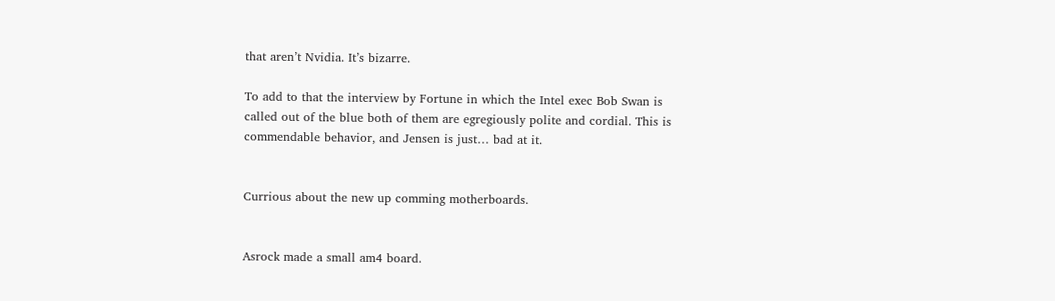that aren’t Nvidia. It’s bizarre.

To add to that the interview by Fortune in which the Intel exec Bob Swan is called out of the blue both of them are egregiously polite and cordial. This is commendable behavior, and Jensen is just… bad at it.


Currious about the new up comming motherboards.


Asrock made a small am4 board.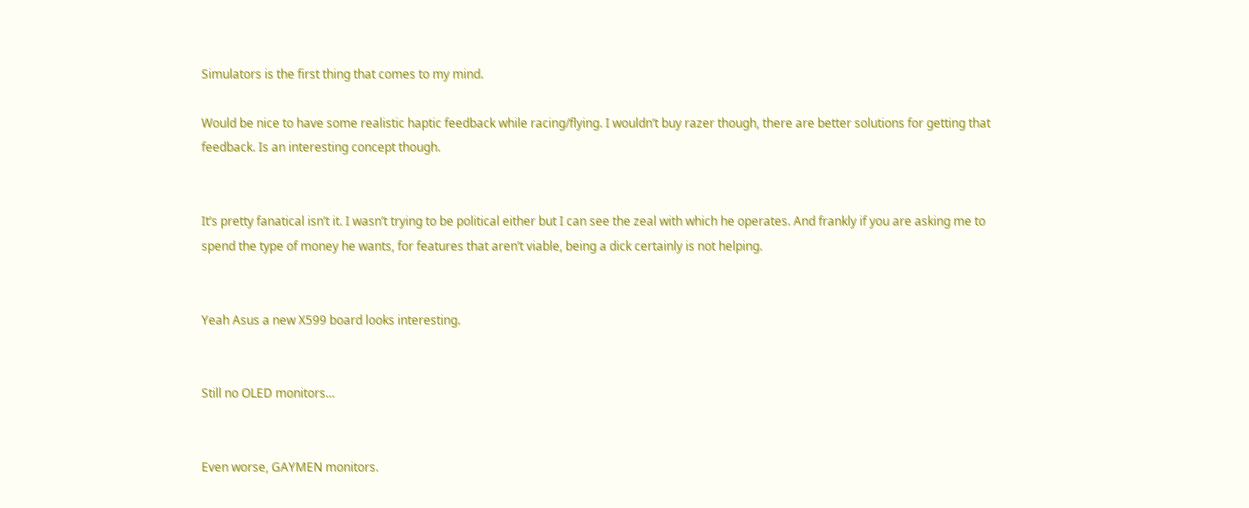Simulators is the first thing that comes to my mind.

Would be nice to have some realistic haptic feedback while racing/flying. I wouldn’t buy razer though, there are better solutions for getting that feedback. Is an interesting concept though.


It’s pretty fanatical isn’t it. I wasn’t trying to be political either but I can see the zeal with which he operates. And frankly if you are asking me to spend the type of money he wants, for features that aren’t viable, being a dick certainly is not helping.


Yeah Asus a new X599 board looks interesting.


Still no OLED monitors…


Even worse, GAYMEN monitors.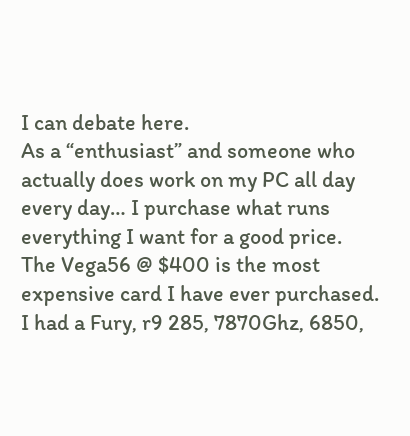I can debate here.
As a “enthusiast” and someone who actually does work on my PC all day every day… I purchase what runs everything I want for a good price.
The Vega56 @ $400 is the most expensive card I have ever purchased.
I had a Fury, r9 285, 7870Ghz, 6850,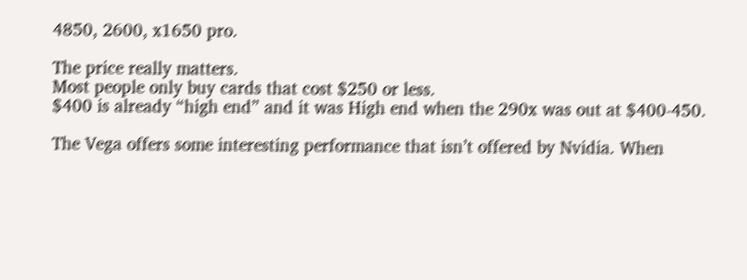4850, 2600, x1650 pro.

The price really matters.
Most people only buy cards that cost $250 or less.
$400 is already “high end” and it was High end when the 290x was out at $400-450.

The Vega offers some interesting performance that isn’t offered by Nvidia. When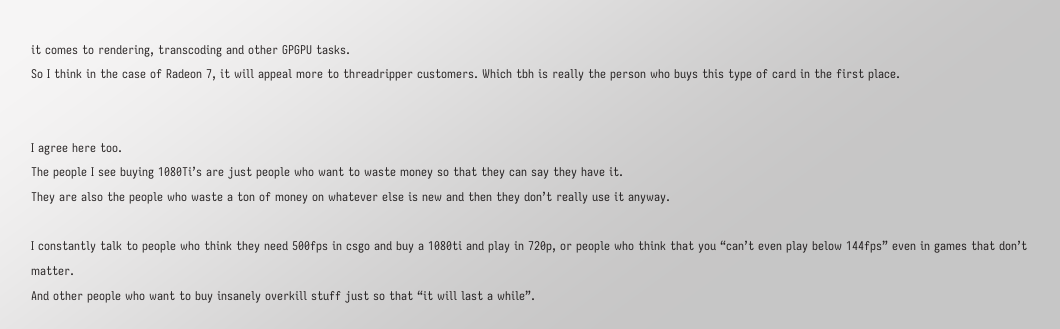it comes to rendering, transcoding and other GPGPU tasks.
So I think in the case of Radeon 7, it will appeal more to threadripper customers. Which tbh is really the person who buys this type of card in the first place.


I agree here too.
The people I see buying 1080Ti’s are just people who want to waste money so that they can say they have it.
They are also the people who waste a ton of money on whatever else is new and then they don’t really use it anyway.

I constantly talk to people who think they need 500fps in csgo and buy a 1080ti and play in 720p, or people who think that you “can’t even play below 144fps” even in games that don’t matter.
And other people who want to buy insanely overkill stuff just so that “it will last a while”.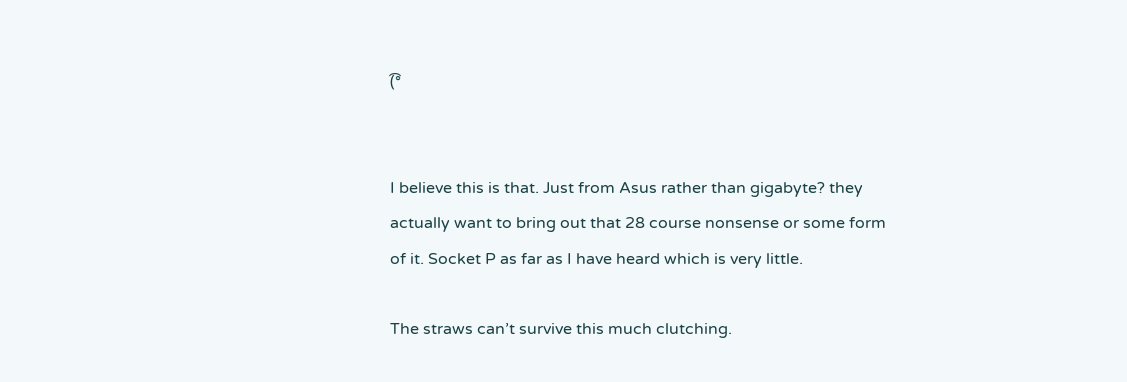(͡°


I believe this is that. Just from Asus rather than gigabyte? they actually want to bring out that 28 course nonsense or some form of it. Socket P as far as I have heard which is very little.

The straws can’t survive this much clutching.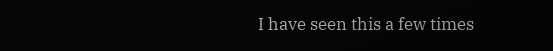I have seen this a few times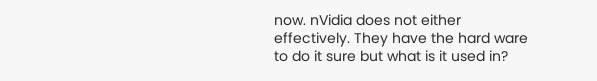now. nVidia does not either effectively. They have the hard ware to do it sure but what is it used in?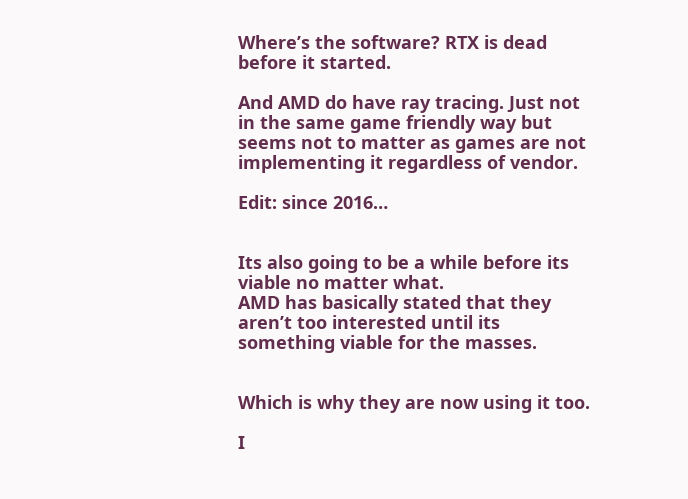Where’s the software? RTX is dead before it started.

And AMD do have ray tracing. Just not in the same game friendly way but seems not to matter as games are not implementing it regardless of vendor.

Edit: since 2016…


Its also going to be a while before its viable no matter what.
AMD has basically stated that they aren’t too interested until its something viable for the masses.


Which is why they are now using it too.

I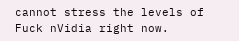cannot stress the levels of Fuck nVidia right now.